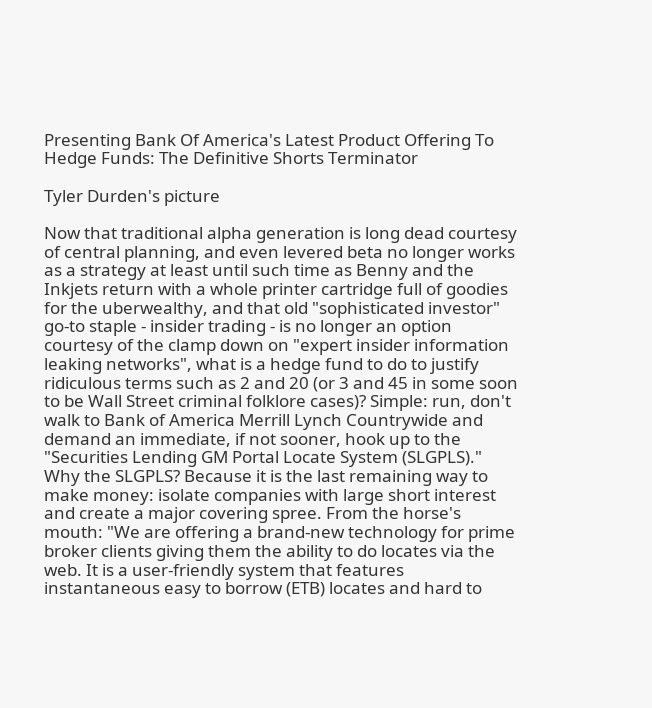Presenting Bank Of America's Latest Product Offering To Hedge Funds: The Definitive Shorts Terminator

Tyler Durden's picture

Now that traditional alpha generation is long dead courtesy of central planning, and even levered beta no longer works as a strategy at least until such time as Benny and the Inkjets return with a whole printer cartridge full of goodies for the uberwealthy, and that old "sophisticated investor" go-to staple - insider trading - is no longer an option courtesy of the clamp down on "expert insider information leaking networks", what is a hedge fund to do to justify ridiculous terms such as 2 and 20 (or 3 and 45 in some soon to be Wall Street criminal folklore cases)? Simple: run, don't walk to Bank of America Merrill Lynch Countrywide and demand an immediate, if not sooner, hook up to the "Securities Lending GM Portal Locate System (SLGPLS)." Why the SLGPLS? Because it is the last remaining way to make money: isolate companies with large short interest and create a major covering spree. From the horse's mouth: "We are offering a brand-new technology for prime broker clients giving them the ability to do locates via the web. It is a user-friendly system that features instantaneous easy to borrow (ETB) locates and hard to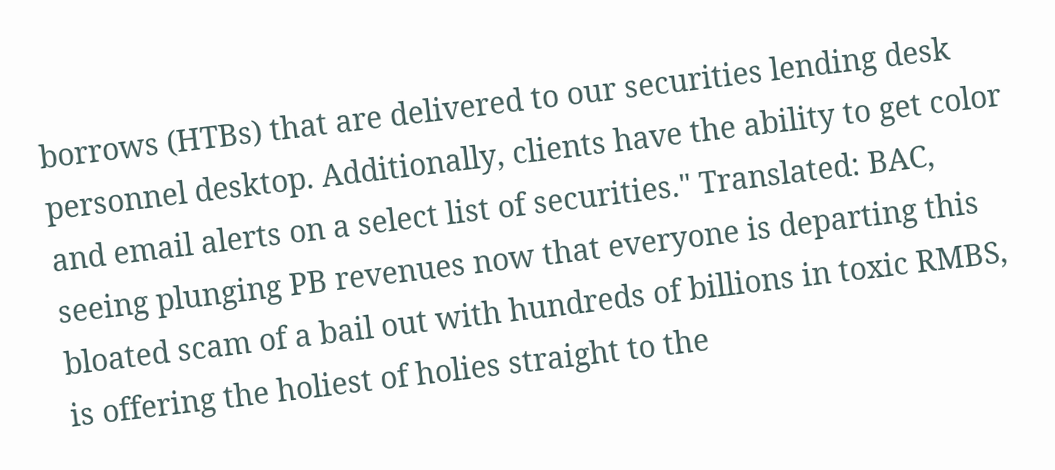borrows (HTBs) that are delivered to our securities lending desk personnel desktop. Additionally, clients have the ability to get color and email alerts on a select list of securities." Translated: BAC, seeing plunging PB revenues now that everyone is departing this bloated scam of a bail out with hundreds of billions in toxic RMBS, is offering the holiest of holies straight to the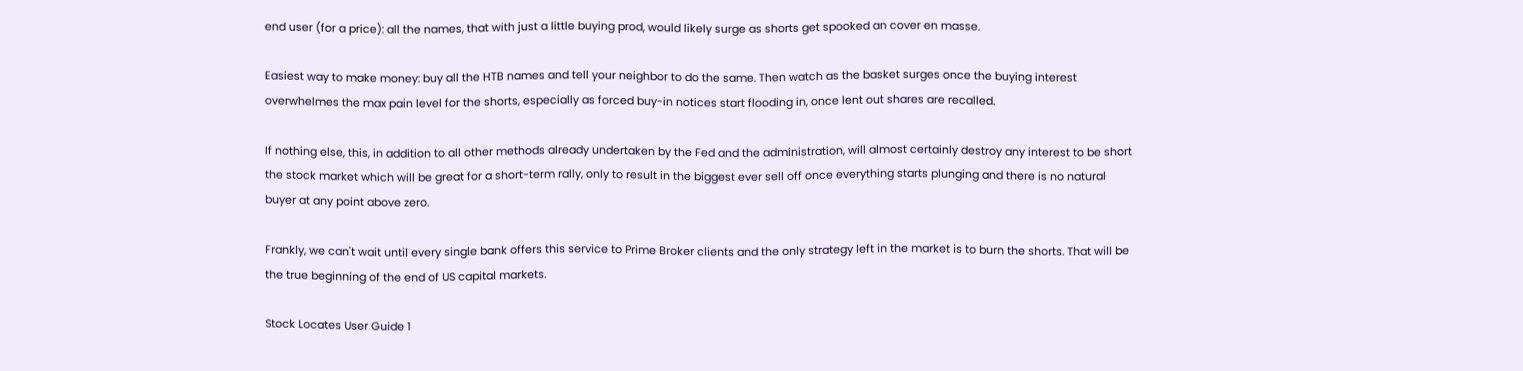end user (for a price): all the names, that with just a little buying prod, would likely surge as shorts get spooked an cover en masse.

Easiest way to make money: buy all the HTB names and tell your neighbor to do the same. Then watch as the basket surges once the buying interest overwhelmes the max pain level for the shorts, especially as forced buy-in notices start flooding in, once lent out shares are recalled.

If nothing else, this, in addition to all other methods already undertaken by the Fed and the administration, will almost certainly destroy any interest to be short the stock market which will be great for a short-term rally, only to result in the biggest ever sell off once everything starts plunging and there is no natural buyer at any point above zero.

Frankly, we can't wait until every single bank offers this service to Prime Broker clients and the only strategy left in the market is to burn the shorts. That will be the true beginning of the end of US capital markets.

Stock Locates User Guide 1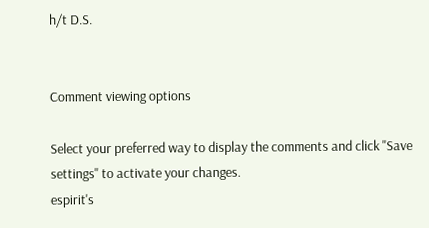h/t D.S.


Comment viewing options

Select your preferred way to display the comments and click "Save settings" to activate your changes.
espirit's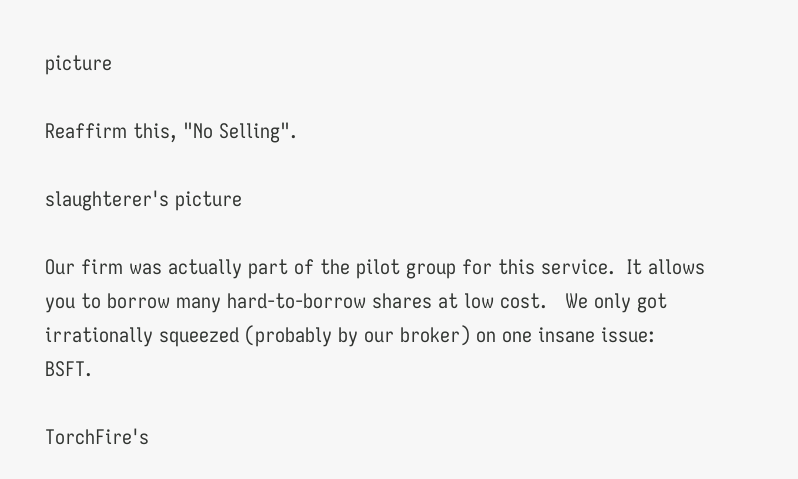picture

Reaffirm this, "No Selling".

slaughterer's picture

Our firm was actually part of the pilot group for this service.  It allows you to borrow many hard-to-borrow shares at low cost.   We only got irrationally squeezed (probably by our broker) on one insane issue: BSFT.

TorchFire's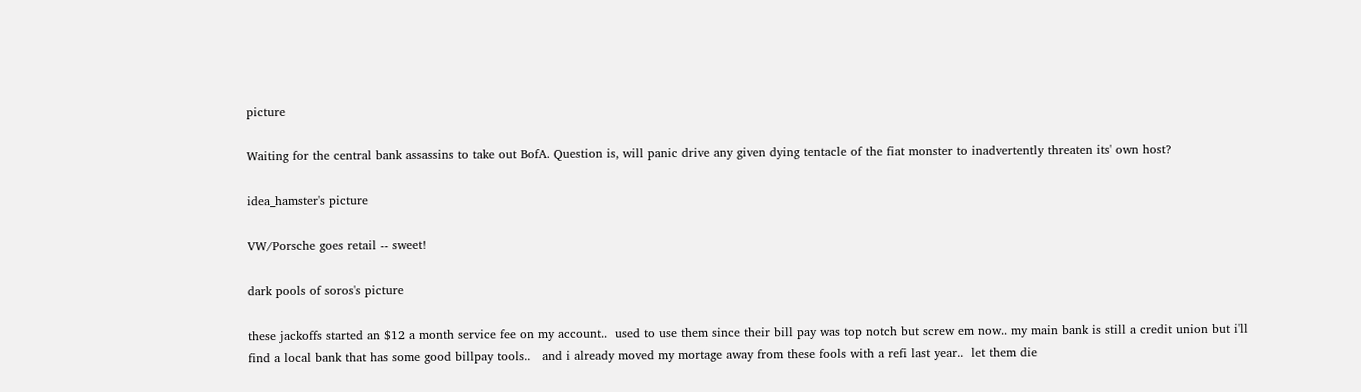picture

Waiting for the central bank assassins to take out BofA. Question is, will panic drive any given dying tentacle of the fiat monster to inadvertently threaten its' own host?

idea_hamster's picture

VW/Porsche goes retail -- sweet!

dark pools of soros's picture

these jackoffs started an $12 a month service fee on my account..  used to use them since their bill pay was top notch but screw em now.. my main bank is still a credit union but i'll find a local bank that has some good billpay tools..   and i already moved my mortage away from these fools with a refi last year..  let them die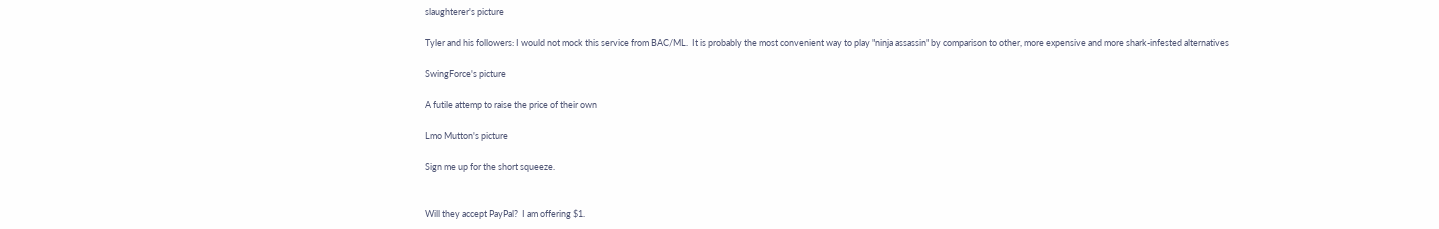slaughterer's picture

Tyler and his followers: I would not mock this service from BAC/ML.  It is probably the most convenient way to play "ninja assassin" by comparison to other, more expensive and more shark-infested alternatives

SwingForce's picture

A futile attemp to raise the price of their own

Lmo Mutton's picture

Sign me up for the short squeeze.


Will they accept PayPal?  I am offering $1.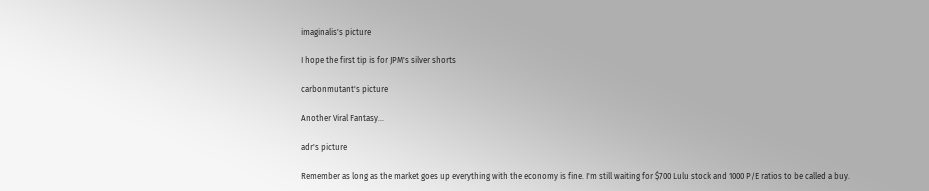imaginalis's picture

I hope the first tip is for JPM's silver shorts

carbonmutant's picture

Another Viral Fantasy...

adr's picture

Remember as long as the market goes up everything with the economy is fine. I'm still waiting for $700 Lulu stock and 1000 P/E ratios to be called a buy.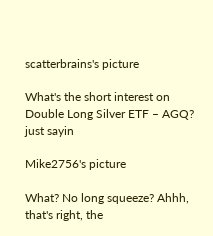scatterbrains's picture

What's the short interest on Double Long Silver ETF – AGQ?  just sayin

Mike2756's picture

What? No long squeeze? Ahhh, that's right, the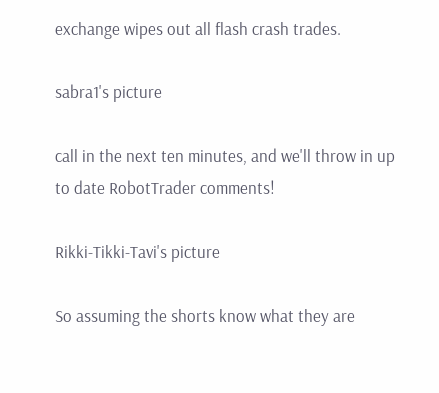exchange wipes out all flash crash trades.

sabra1's picture

call in the next ten minutes, and we'll throw in up to date RobotTrader comments!

Rikki-Tikki-Tavi's picture

So assuming the shorts know what they are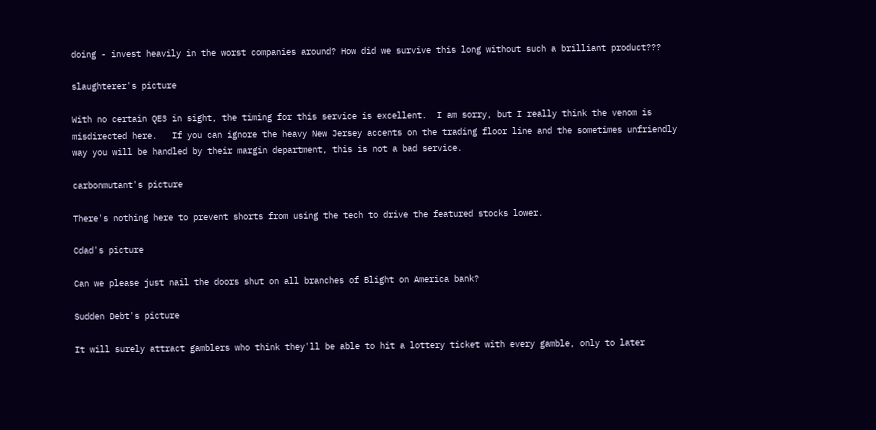doing - invest heavily in the worst companies around? How did we survive this long without such a brilliant product???

slaughterer's picture

With no certain QE3 in sight, the timing for this service is excellent.  I am sorry, but I really think the venom is misdirected here.   If you can ignore the heavy New Jersey accents on the trading floor line and the sometimes unfriendly way you will be handled by their margin department, this is not a bad service.

carbonmutant's picture

There's nothing here to prevent shorts from using the tech to drive the featured stocks lower.

Cdad's picture

Can we please just nail the doors shut on all branches of Blight on America bank?

Sudden Debt's picture

It will surely attract gamblers who think they'll be able to hit a lottery ticket with every gamble, only to later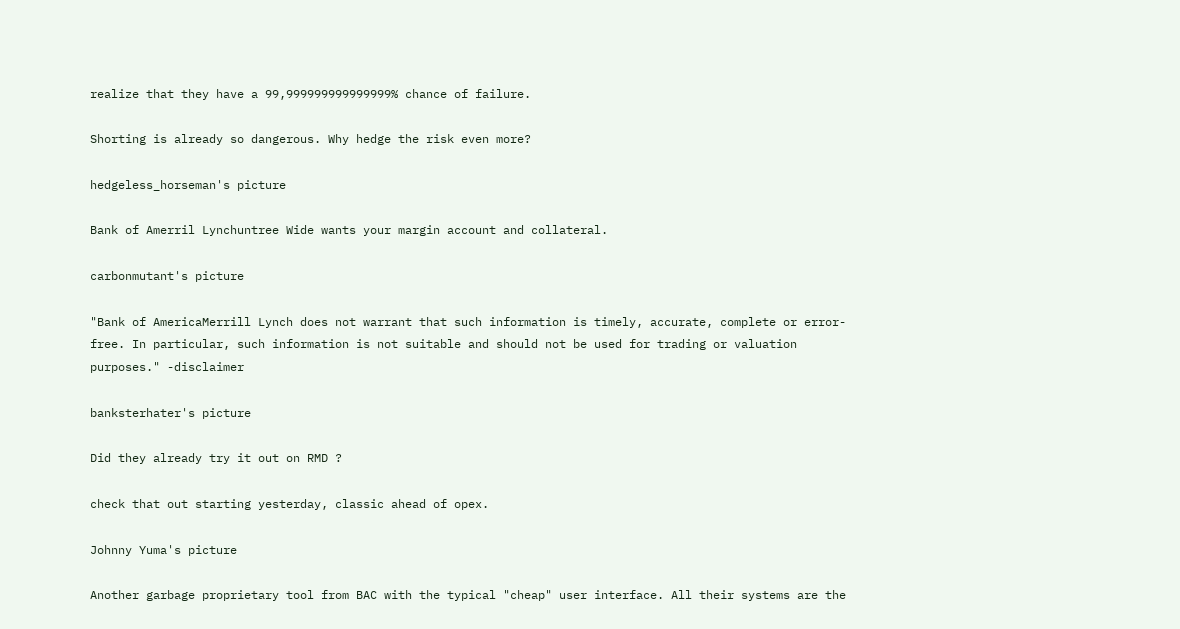realize that they have a 99,999999999999999% chance of failure.

Shorting is already so dangerous. Why hedge the risk even more?

hedgeless_horseman's picture

Bank of Amerril Lynchuntree Wide wants your margin account and collateral.

carbonmutant's picture

"Bank of AmericaMerrill Lynch does not warrant that such information is timely, accurate, complete or error-free. In particular, such information is not suitable and should not be used for trading or valuation purposes." -disclaimer

banksterhater's picture

Did they already try it out on RMD ?

check that out starting yesterday, classic ahead of opex.

Johnny Yuma's picture

Another garbage proprietary tool from BAC with the typical "cheap" user interface. All their systems are the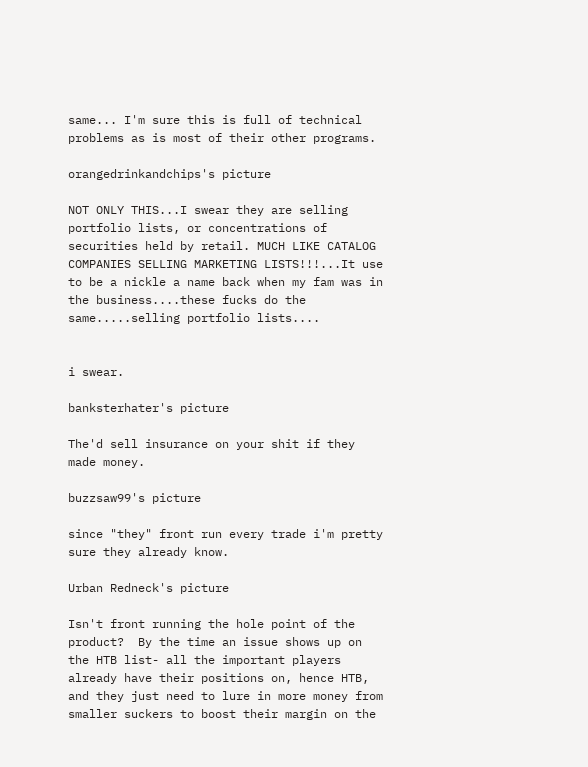same... I'm sure this is full of technical problems as is most of their other programs.

orangedrinkandchips's picture

NOT ONLY THIS...I swear they are selling portfolio lists, or concentrations of securities held by retail. MUCH LIKE CATALOG COMPANIES SELLING MARKETING LISTS!!!...It use to be a nickle a name back when my fam was in the business....these fucks do the same.....selling portfolio lists....


i swear.

banksterhater's picture

The'd sell insurance on your shit if they made money.

buzzsaw99's picture

since "they" front run every trade i'm pretty sure they already know.

Urban Redneck's picture

Isn't front running the hole point of the product?  By the time an issue shows up on the HTB list- all the important players already have their positions on, hence HTB, and they just need to lure in more money from smaller suckers to boost their margin on the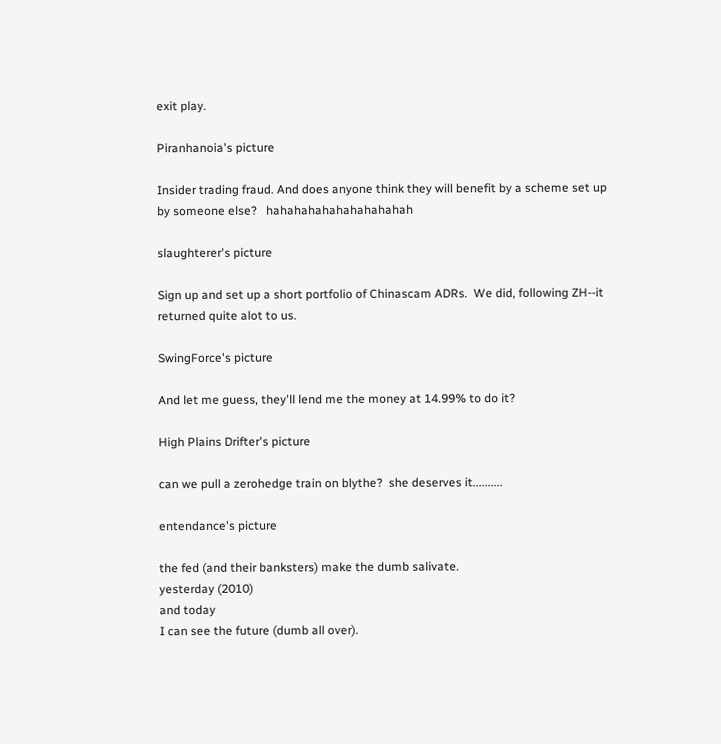exit play.

Piranhanoia's picture

Insider trading fraud. And does anyone think they will benefit by a scheme set up by someone else?   hahahahahahahahahahah

slaughterer's picture

Sign up and set up a short portfolio of Chinascam ADRs.  We did, following ZH--it returned quite alot to us.

SwingForce's picture

And let me guess, they'll lend me the money at 14.99% to do it?

High Plains Drifter's picture

can we pull a zerohedge train on blythe?  she deserves it..........

entendance's picture

the fed (and their banksters) make the dumb salivate.
yesterday (2010)
and today
I can see the future (dumb all over).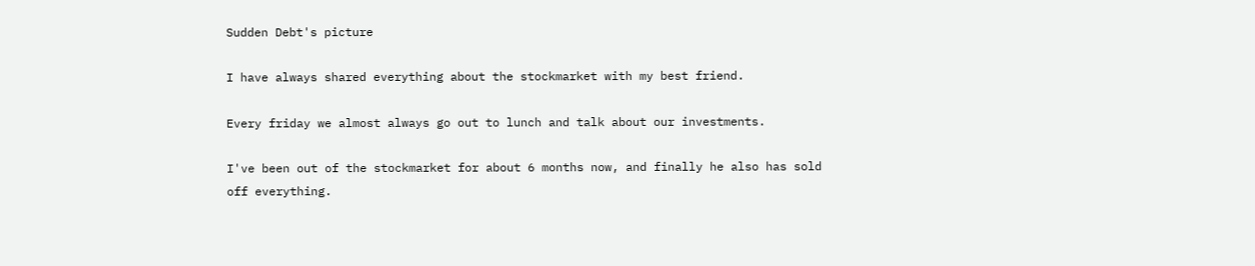Sudden Debt's picture

I have always shared everything about the stockmarket with my best friend.

Every friday we almost always go out to lunch and talk about our investments.

I've been out of the stockmarket for about 6 months now, and finally he also has sold off everything.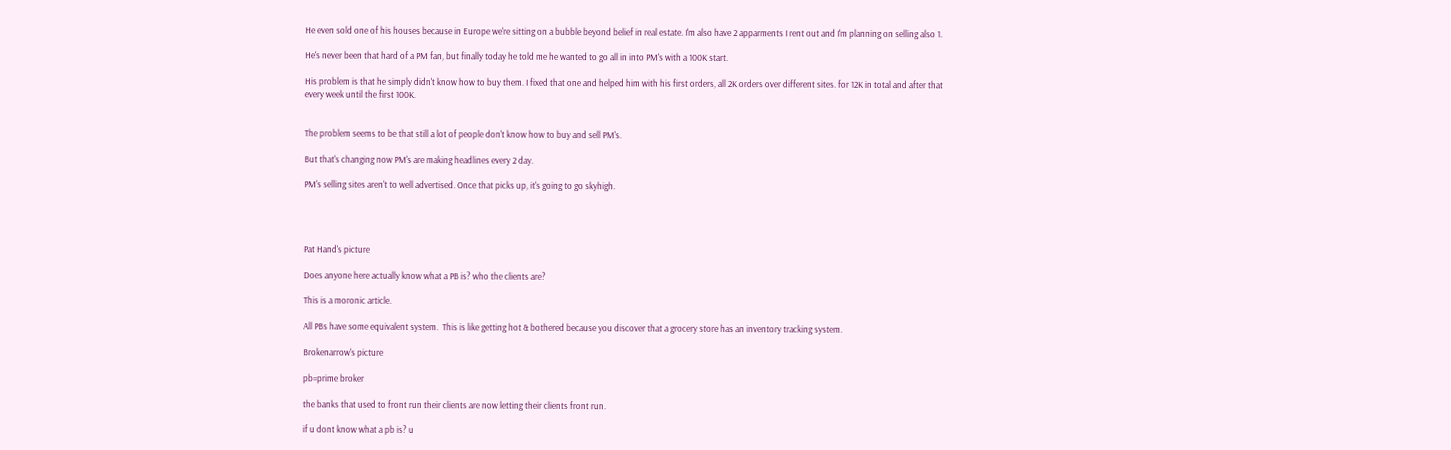He even sold one of his houses because in Europe we're sitting on a bubble beyond belief in real estate. I'm also have 2 apparments I rent out and I'm planning on selling also 1.

He's never been that hard of a PM fan, but finally today he told me he wanted to go all in into PM's with a 100K start.

His problem is that he simply didn't know how to buy them. I fixed that one and helped him with his first orders, all 2K orders over different sites. for 12K in total and after that every week until the first 100K.


The problem seems to be that still a lot of people don't know how to buy and sell PM's.

But that's changing now PM's are making headlines every 2 day.

PM's selling sites aren't to well advertised. Once that picks up, it's going to go skyhigh.




Pat Hand's picture

Does anyone here actually know what a PB is? who the clients are?

This is a moronic article.

All PBs have some equivalent system.  This is like getting hot & bothered because you discover that a grocery store has an inventory tracking system.

Brokenarrow's picture

pb=prime broker

the banks that used to front run their clients are now letting their clients front run.

if u dont know what a pb is? u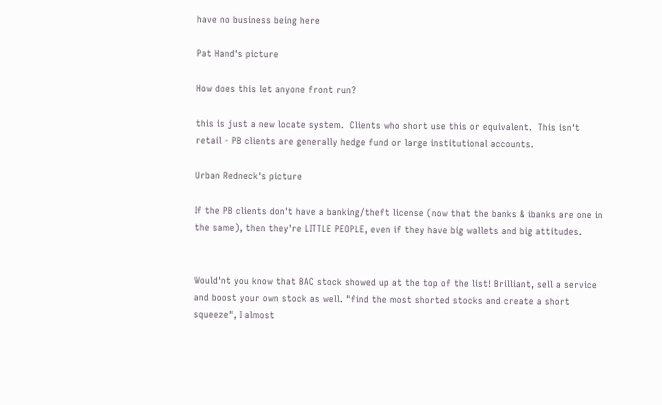have no business being here

Pat Hand's picture

How does this let anyone front run?

this is just a new locate system.  Clients who short use this or equivalent.  This isn't retail - PB clients are generally hedge fund or large institutional accounts.

Urban Redneck's picture

If the PB clients don't have a banking/theft license (now that the banks & ibanks are one in the same), then they're LITTLE PEOPLE, even if they have big wallets and big attitudes.


Would'nt you know that BAC stock showed up at the top of the list! Brilliant, sell a service and boost your own stock as well. "find the most shorted stocks and create a short squeeze", I almost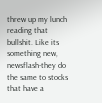threw up my lunch reading that bullshit. Like its something new, newsflash-they do the same to stocks that have a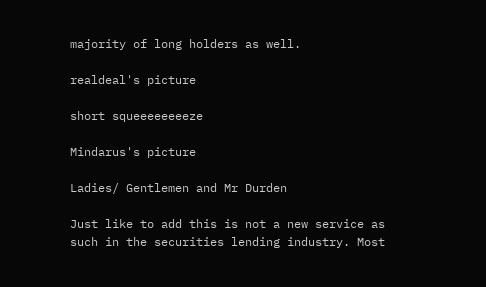majority of long holders as well.

realdeal's picture

short squeeeeeeeeze

Mindarus's picture

Ladies/ Gentlemen and Mr Durden

Just like to add this is not a new service as such in the securities lending industry. Most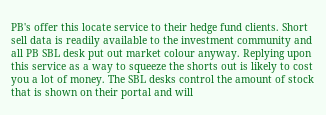PB's offer this locate service to their hedge fund clients. Short sell data is readily available to the investment community and all PB SBL desk put out market colour anyway. Replying upon this service as a way to squeeze the shorts out is likely to cost you a lot of money. The SBL desks control the amount of stock that is shown on their portal and will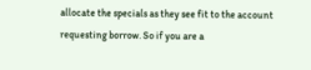allocate the specials as they see fit to the account requesting borrow. So if you are a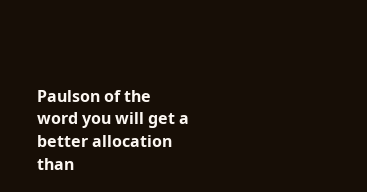Paulson of the word you will get a better allocation than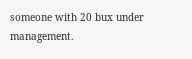someone with 20 bux under management.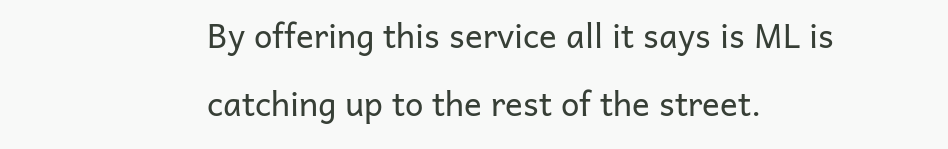By offering this service all it says is ML is catching up to the rest of the street.